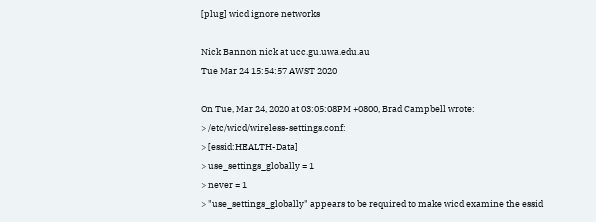[plug] wicd ignore networks

Nick Bannon nick at ucc.gu.uwa.edu.au
Tue Mar 24 15:54:57 AWST 2020

On Tue, Mar 24, 2020 at 03:05:08PM +0800, Brad Campbell wrote:
> /etc/wicd/wireless-settings.conf:
> [essid:HEALTH-Data]
> use_settings_globally = 1
> never = 1
> "use_settings_globally" appears to be required to make wicd examine the essid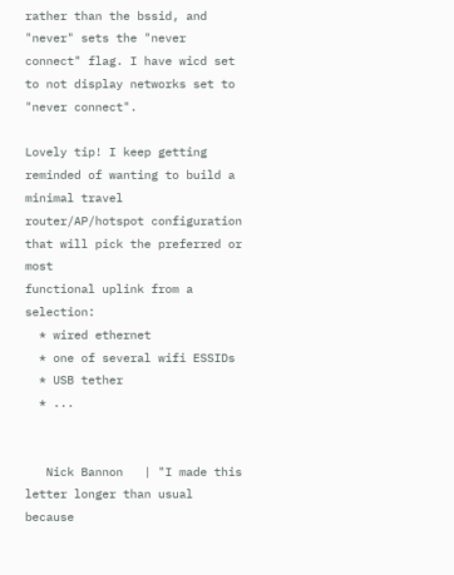rather than the bssid, and "never" sets the "never connect" flag. I have wicd set to not display networks set to "never connect".

Lovely tip! I keep getting reminded of wanting to build a minimal travel
router/AP/hotspot configuration that will pick the preferred or most
functional uplink from a selection:
  * wired ethernet
  * one of several wifi ESSIDs
  * USB tether
  * ...


   Nick Bannon   | "I made this letter longer than usual because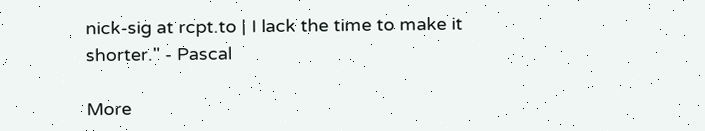nick-sig at rcpt.to | I lack the time to make it shorter." - Pascal

More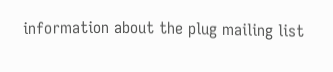information about the plug mailing list